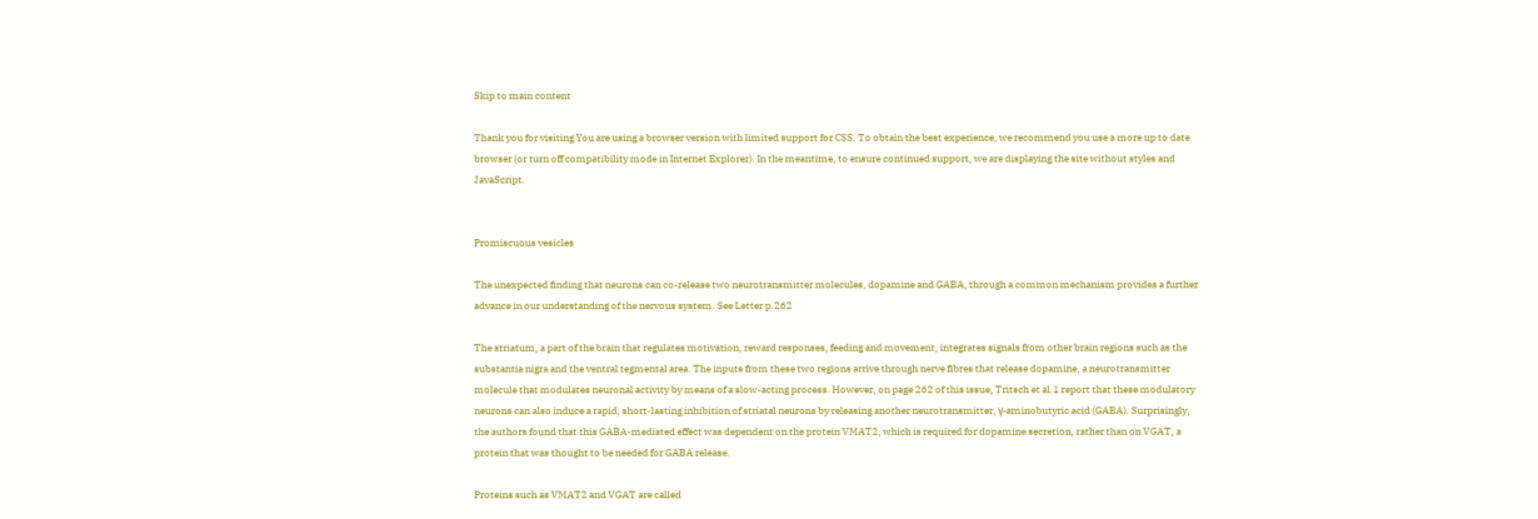Skip to main content

Thank you for visiting You are using a browser version with limited support for CSS. To obtain the best experience, we recommend you use a more up to date browser (or turn off compatibility mode in Internet Explorer). In the meantime, to ensure continued support, we are displaying the site without styles and JavaScript.


Promiscuous vesicles

The unexpected finding that neurons can co-release two neurotransmitter molecules, dopamine and GABA, through a common mechanism provides a further advance in our understanding of the nervous system. See Letter p.262

The striatum, a part of the brain that regulates motivation, reward responses, feeding and movement, integrates signals from other brain regions such as the substantia nigra and the ventral tegmental area. The inputs from these two regions arrive through nerve fibres that release dopamine, a neurotransmitter molecule that modulates neuronal activity by means of a slow-acting process. However, on page 262 of this issue, Tritsch et al.1 report that these modulatory neurons can also induce a rapid, short-lasting inhibition of striatal neurons by releasing another neurotransmitter, γ-aminobutyric acid (GABA). Surprisingly, the authors found that this GABA-mediated effect was dependent on the protein VMAT2, which is required for dopamine secretion, rather than on VGAT, a protein that was thought to be needed for GABA release.

Proteins such as VMAT2 and VGAT are called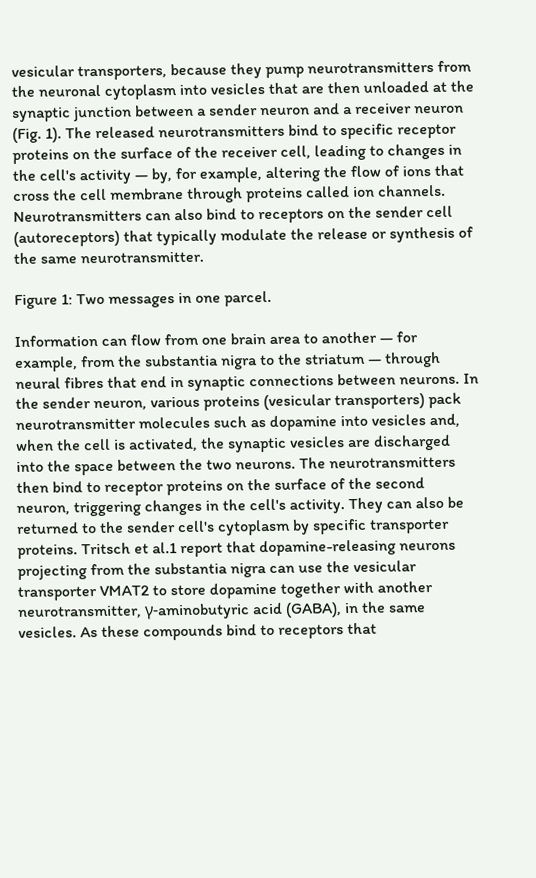vesicular transporters, because they pump neurotransmitters from the neuronal cytoplasm into vesicles that are then unloaded at the synaptic junction between a sender neuron and a receiver neuron (Fig. 1). The released neurotransmitters bind to specific receptor proteins on the surface of the receiver cell, leading to changes in the cell's activity — by, for example, altering the flow of ions that cross the cell membrane through proteins called ion channels. Neurotransmitters can also bind to receptors on the sender cell (autoreceptors) that typically modulate the release or synthesis of the same neurotransmitter.

Figure 1: Two messages in one parcel.

Information can flow from one brain area to another — for example, from the substantia nigra to the striatum — through neural fibres that end in synaptic connections between neurons. In the sender neuron, various proteins (vesicular transporters) pack neurotransmitter molecules such as dopamine into vesicles and, when the cell is activated, the synaptic vesicles are discharged into the space between the two neurons. The neurotransmitters then bind to receptor proteins on the surface of the second neuron, triggering changes in the cell's activity. They can also be returned to the sender cell's cytoplasm by specific transporter proteins. Tritsch et al.1 report that dopamine-releasing neurons projecting from the substantia nigra can use the vesicular transporter VMAT2 to store dopamine together with another neurotransmitter, γ-aminobutyric acid (GABA), in the same vesicles. As these compounds bind to receptors that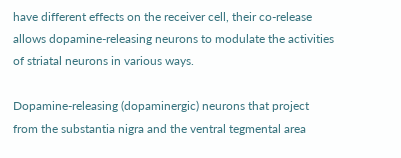have different effects on the receiver cell, their co-release allows dopamine-releasing neurons to modulate the activities of striatal neurons in various ways.

Dopamine-releasing (dopaminergic) neurons that project from the substantia nigra and the ventral tegmental area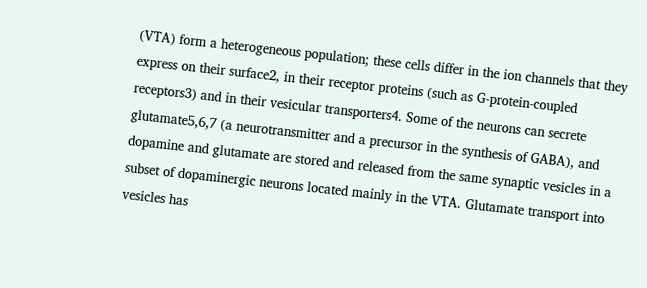(VTA) form a heterogeneous population; these cells differ in the ion channels that they express on their surface2, in their receptor proteins (such as G-protein-coupled receptors3) and in their vesicular transporters4. Some of the neurons can secrete glutamate5,6,7 (a neurotransmitter and a precursor in the synthesis of GABA), and dopamine and glutamate are stored and released from the same synaptic vesicles in a subset of dopaminergic neurons located mainly in the VTA. Glutamate transport into vesicles has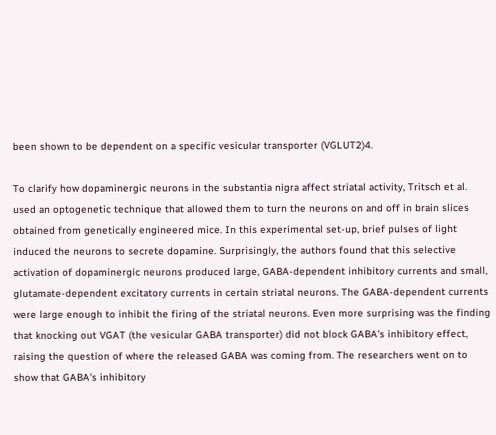been shown to be dependent on a specific vesicular transporter (VGLUT2)4.

To clarify how dopaminergic neurons in the substantia nigra affect striatal activity, Tritsch et al. used an optogenetic technique that allowed them to turn the neurons on and off in brain slices obtained from genetically engineered mice. In this experimental set-up, brief pulses of light induced the neurons to secrete dopamine. Surprisingly, the authors found that this selective activation of dopaminergic neurons produced large, GABA-dependent inhibitory currents and small, glutamate-dependent excitatory currents in certain striatal neurons. The GABA-dependent currents were large enough to inhibit the firing of the striatal neurons. Even more surprising was the finding that knocking out VGAT (the vesicular GABA transporter) did not block GABA's inhibitory effect, raising the question of where the released GABA was coming from. The researchers went on to show that GABA's inhibitory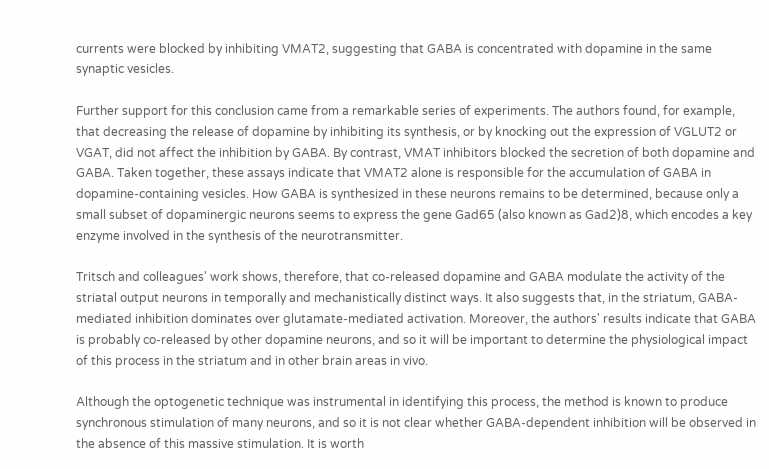currents were blocked by inhibiting VMAT2, suggesting that GABA is concentrated with dopamine in the same synaptic vesicles.

Further support for this conclusion came from a remarkable series of experiments. The authors found, for example, that decreasing the release of dopamine by inhibiting its synthesis, or by knocking out the expression of VGLUT2 or VGAT, did not affect the inhibition by GABA. By contrast, VMAT inhibitors blocked the secretion of both dopamine and GABA. Taken together, these assays indicate that VMAT2 alone is responsible for the accumulation of GABA in dopamine-containing vesicles. How GABA is synthesized in these neurons remains to be determined, because only a small subset of dopaminergic neurons seems to express the gene Gad65 (also known as Gad2)8, which encodes a key enzyme involved in the synthesis of the neurotransmitter.

Tritsch and colleagues' work shows, therefore, that co-released dopamine and GABA modulate the activity of the striatal output neurons in temporally and mechanistically distinct ways. It also suggests that, in the striatum, GABA-mediated inhibition dominates over glutamate-mediated activation. Moreover, the authors' results indicate that GABA is probably co-released by other dopamine neurons, and so it will be important to determine the physiological impact of this process in the striatum and in other brain areas in vivo.

Although the optogenetic technique was instrumental in identifying this process, the method is known to produce synchronous stimulation of many neurons, and so it is not clear whether GABA-dependent inhibition will be observed in the absence of this massive stimulation. It is worth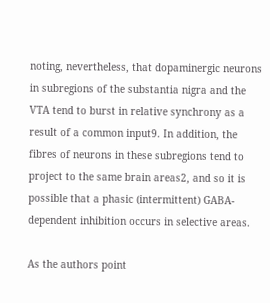noting, nevertheless, that dopaminergic neurons in subregions of the substantia nigra and the VTA tend to burst in relative synchrony as a result of a common input9. In addition, the fibres of neurons in these subregions tend to project to the same brain areas2, and so it is possible that a phasic (intermittent) GABA-dependent inhibition occurs in selective areas.

As the authors point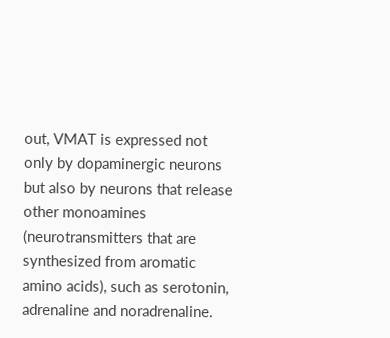out, VMAT is expressed not only by dopaminergic neurons but also by neurons that release other monoamines (neurotransmitters that are synthesized from aromatic amino acids), such as serotonin, adrenaline and noradrenaline.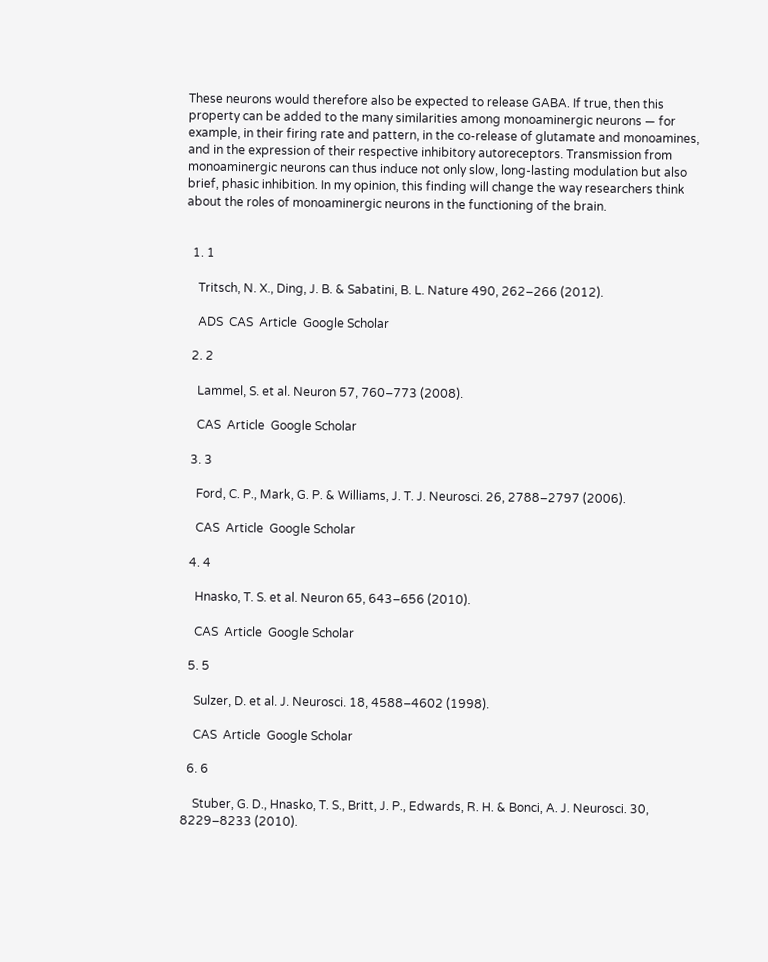These neurons would therefore also be expected to release GABA. If true, then this property can be added to the many similarities among monoaminergic neurons — for example, in their firing rate and pattern, in the co-release of glutamate and monoamines, and in the expression of their respective inhibitory autoreceptors. Transmission from monoaminergic neurons can thus induce not only slow, long-lasting modulation but also brief, phasic inhibition. In my opinion, this finding will change the way researchers think about the roles of monoaminergic neurons in the functioning of the brain.


  1. 1

    Tritsch, N. X., Ding, J. B. & Sabatini, B. L. Nature 490, 262–266 (2012).

    ADS  CAS  Article  Google Scholar

  2. 2

    Lammel, S. et al. Neuron 57, 760–773 (2008).

    CAS  Article  Google Scholar

  3. 3

    Ford, C. P., Mark, G. P. & Williams, J. T. J. Neurosci. 26, 2788–2797 (2006).

    CAS  Article  Google Scholar

  4. 4

    Hnasko, T. S. et al. Neuron 65, 643–656 (2010).

    CAS  Article  Google Scholar

  5. 5

    Sulzer, D. et al. J. Neurosci. 18, 4588–4602 (1998).

    CAS  Article  Google Scholar

  6. 6

    Stuber, G. D., Hnasko, T. S., Britt, J. P., Edwards, R. H. & Bonci, A. J. Neurosci. 30, 8229–8233 (2010).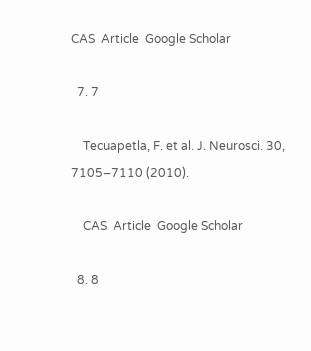CAS  Article  Google Scholar

  7. 7

    Tecuapetla, F. et al. J. Neurosci. 30, 7105–7110 (2010).

    CAS  Article  Google Scholar

  8. 8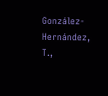González-Hernández, T.,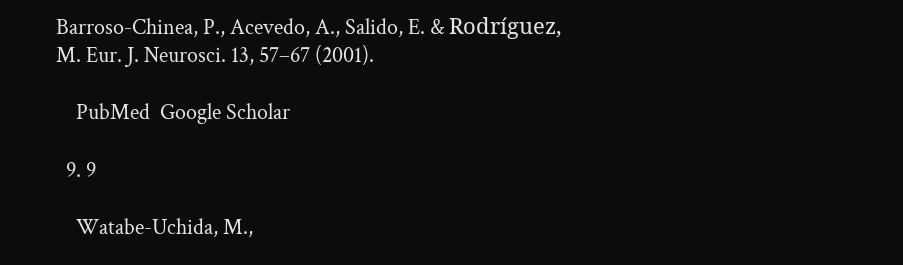Barroso-Chinea, P., Acevedo, A., Salido, E. & Rodríguez, M. Eur. J. Neurosci. 13, 57–67 (2001).

    PubMed  Google Scholar

  9. 9

    Watabe-Uchida, M.,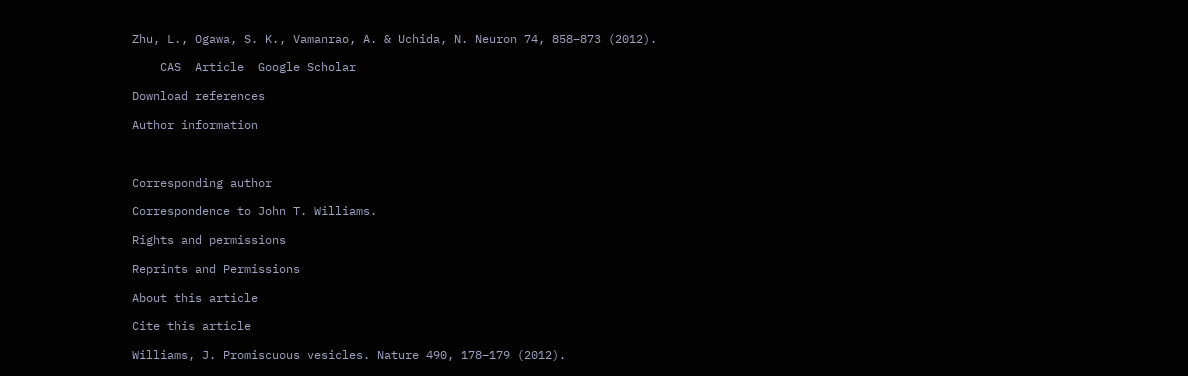Zhu, L., Ogawa, S. K., Vamanrao, A. & Uchida, N. Neuron 74, 858–873 (2012).

    CAS  Article  Google Scholar

Download references

Author information



Corresponding author

Correspondence to John T. Williams.

Rights and permissions

Reprints and Permissions

About this article

Cite this article

Williams, J. Promiscuous vesicles. Nature 490, 178–179 (2012).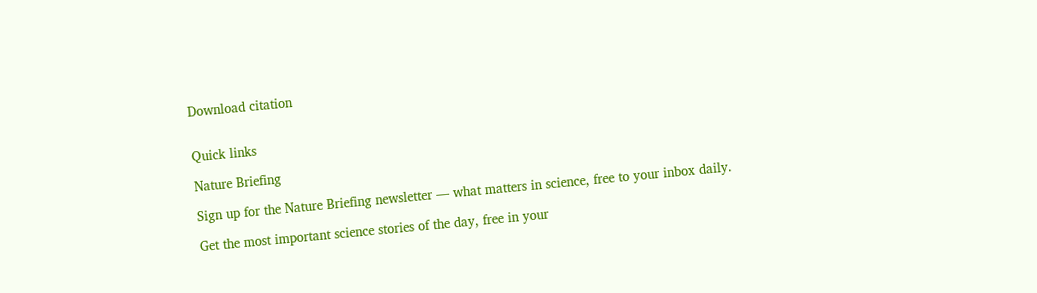Download citation


Quick links

Nature Briefing

Sign up for the Nature Briefing newsletter — what matters in science, free to your inbox daily.

Get the most important science stories of the day, free in your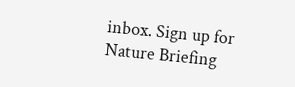inbox. Sign up for Nature Briefing